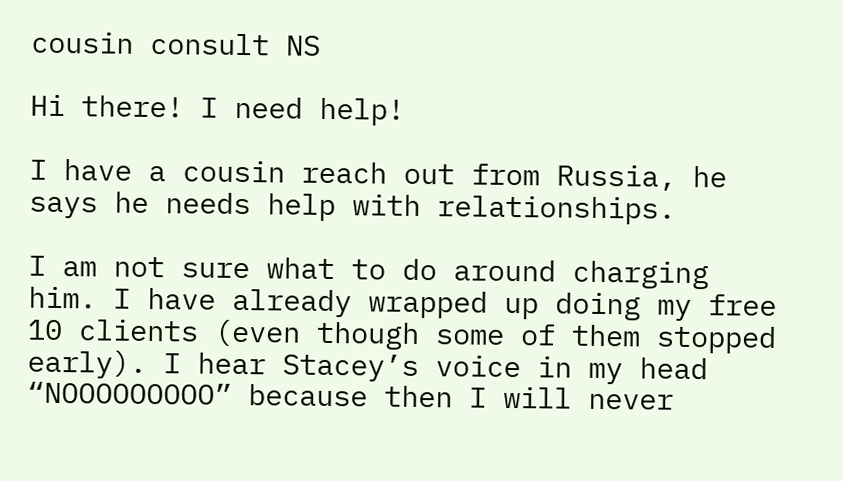cousin consult NS

Hi there! I need help!

I have a cousin reach out from Russia, he says he needs help with relationships.

I am not sure what to do around charging him. I have already wrapped up doing my free 10 clients (even though some of them stopped early). I hear Stacey’s voice in my head “NOOOOOOOOO” because then I will never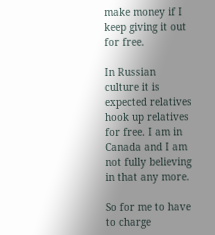make money if I keep giving it out for free.

In Russian culture it is expected relatives hook up relatives for free. I am in Canada and I am not fully believing in that any more.

So for me to have to charge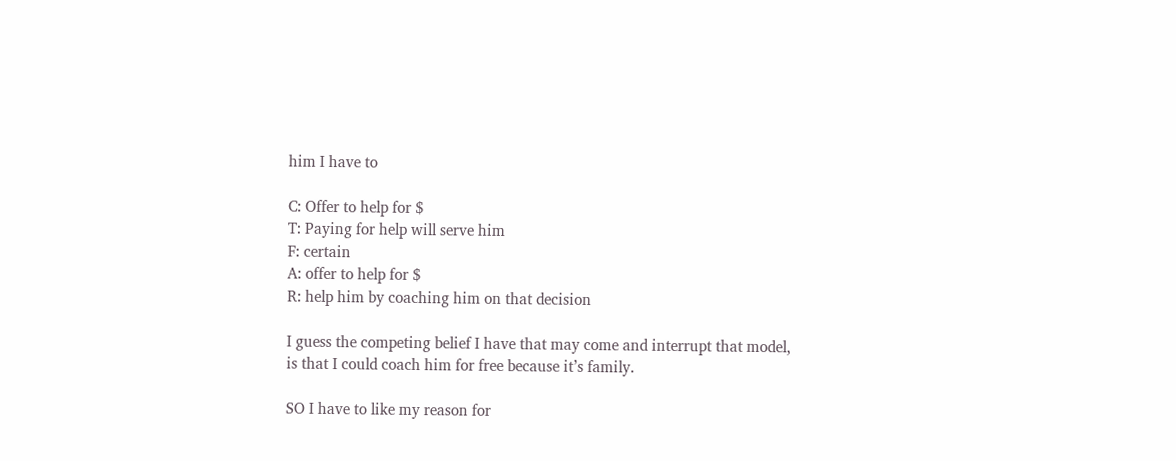him I have to

C: Offer to help for $
T: Paying for help will serve him
F: certain
A: offer to help for $
R: help him by coaching him on that decision

I guess the competing belief I have that may come and interrupt that model, is that I could coach him for free because it’s family.

SO I have to like my reason for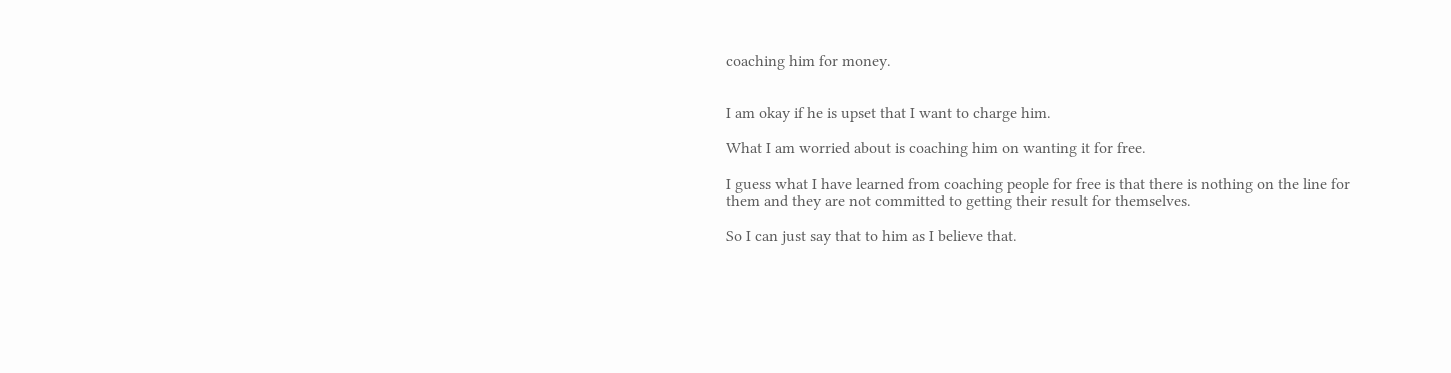coaching him for money.


I am okay if he is upset that I want to charge him.

What I am worried about is coaching him on wanting it for free.

I guess what I have learned from coaching people for free is that there is nothing on the line for them and they are not committed to getting their result for themselves.

So I can just say that to him as I believe that.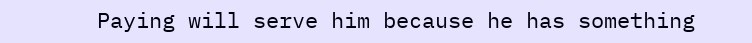Paying will serve him because he has something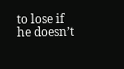to lose if he doesn’t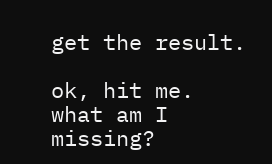get the result.

ok, hit me. what am I missing?